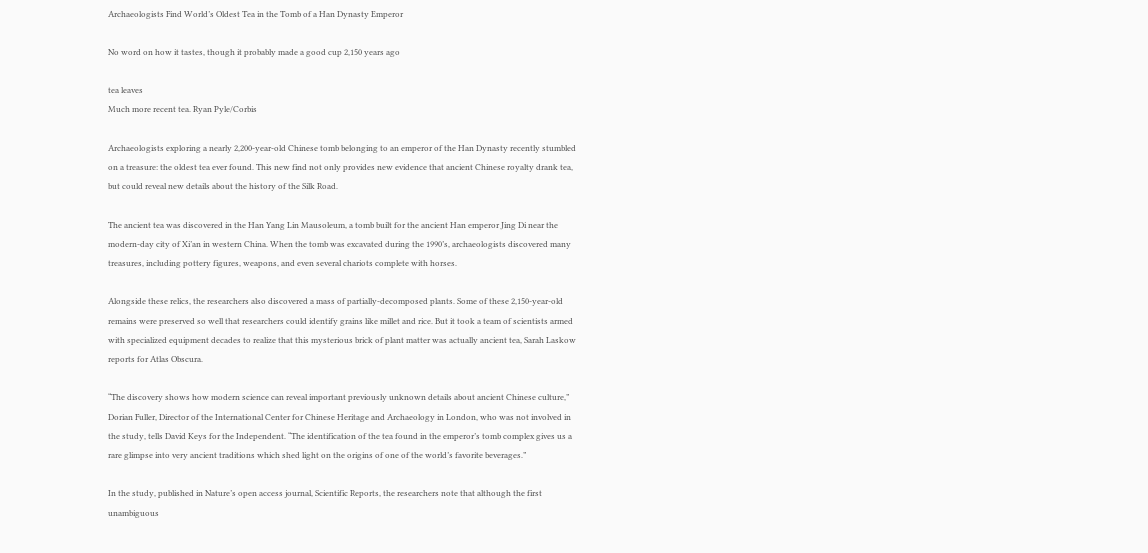Archaeologists Find World’s Oldest Tea in the Tomb of a Han Dynasty Emperor

No word on how it tastes, though it probably made a good cup 2,150 years ago

tea leaves
Much more recent tea. Ryan Pyle/Corbis

Archaeologists exploring a nearly 2,200-year-old Chinese tomb belonging to an emperor of the Han Dynasty recently stumbled on a treasure: the oldest tea ever found. This new find not only provides new evidence that ancient Chinese royalty drank tea, but could reveal new details about the history of the Silk Road.

The ancient tea was discovered in the Han Yang Lin Mausoleum, a tomb built for the ancient Han emperor Jing Di near the modern-day city of Xi’an in western China. When the tomb was excavated during the 1990’s, archaeologists discovered many treasures, including pottery figures, weapons, and even several chariots complete with horses.

Alongside these relics, the researchers also discovered a mass of partially-decomposed plants. Some of these 2,150-year-old remains were preserved so well that researchers could identify grains like millet and rice. But it took a team of scientists armed with specialized equipment decades to realize that this mysterious brick of plant matter was actually ancient tea, Sarah Laskow reports for Atlas Obscura.

“The discovery shows how modern science can reveal important previously unknown details about ancient Chinese culture,” Dorian Fuller, Director of the International Center for Chinese Heritage and Archaeology in London, who was not involved in the study, tells David Keys for the Independent. “The identification of the tea found in the emperor’s tomb complex gives us a rare glimpse into very ancient traditions which shed light on the origins of one of the world’s favorite beverages.”

In the study, published in Nature’s open access journal, Scientific Reports, the researchers note that although the first unambiguous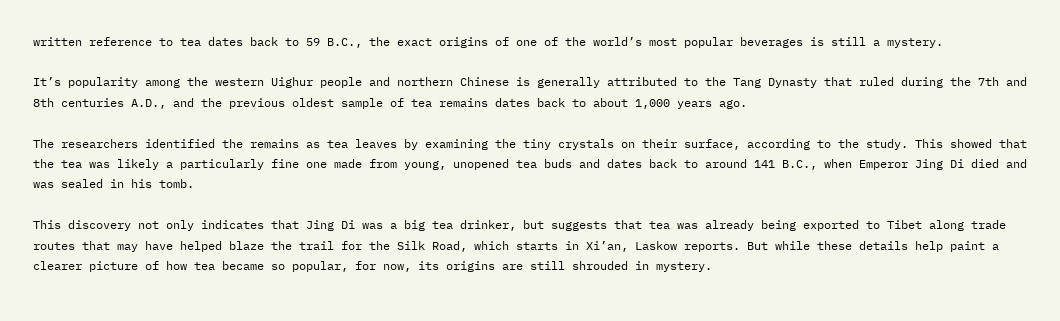written reference to tea dates back to 59 B.C., the exact origins of one of the world’s most popular beverages is still a mystery.

It’s popularity among the western Uighur people and northern Chinese is generally attributed to the Tang Dynasty that ruled during the 7th and 8th centuries A.D., and the previous oldest sample of tea remains dates back to about 1,000 years ago.

The researchers identified the remains as tea leaves by examining the tiny crystals on their surface, according to the study. This showed that the tea was likely a particularly fine one made from young, unopened tea buds and dates back to around 141 B.C., when Emperor Jing Di died and was sealed in his tomb.

This discovery not only indicates that Jing Di was a big tea drinker, but suggests that tea was already being exported to Tibet along trade routes that may have helped blaze the trail for the Silk Road, which starts in Xi’an, Laskow reports. But while these details help paint a clearer picture of how tea became so popular, for now, its origins are still shrouded in mystery.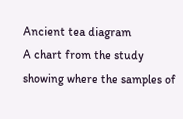Ancient tea diagram
A chart from the study showing where the samples of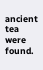ancient tea were found.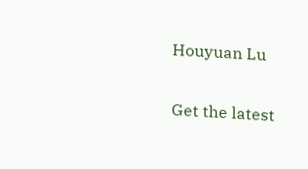Houyuan Lu

Get the latest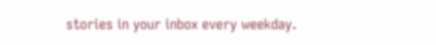stories in your inbox every weekday.